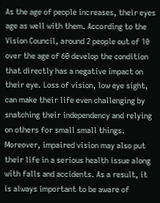As the age of people increases, their eyes age as well with them. According to the Vision Council, around 2 people out of 10 over the age of 60 develop the condition that directly has a negative impact on their eye. Loss of vision, low eye sight, can make their life even challenging by snatching their independency and relying on others for small small things.
Moreover, impaired vision may also put their life in a serious health issue along with falls and accidents. As a result, it is always important to be aware of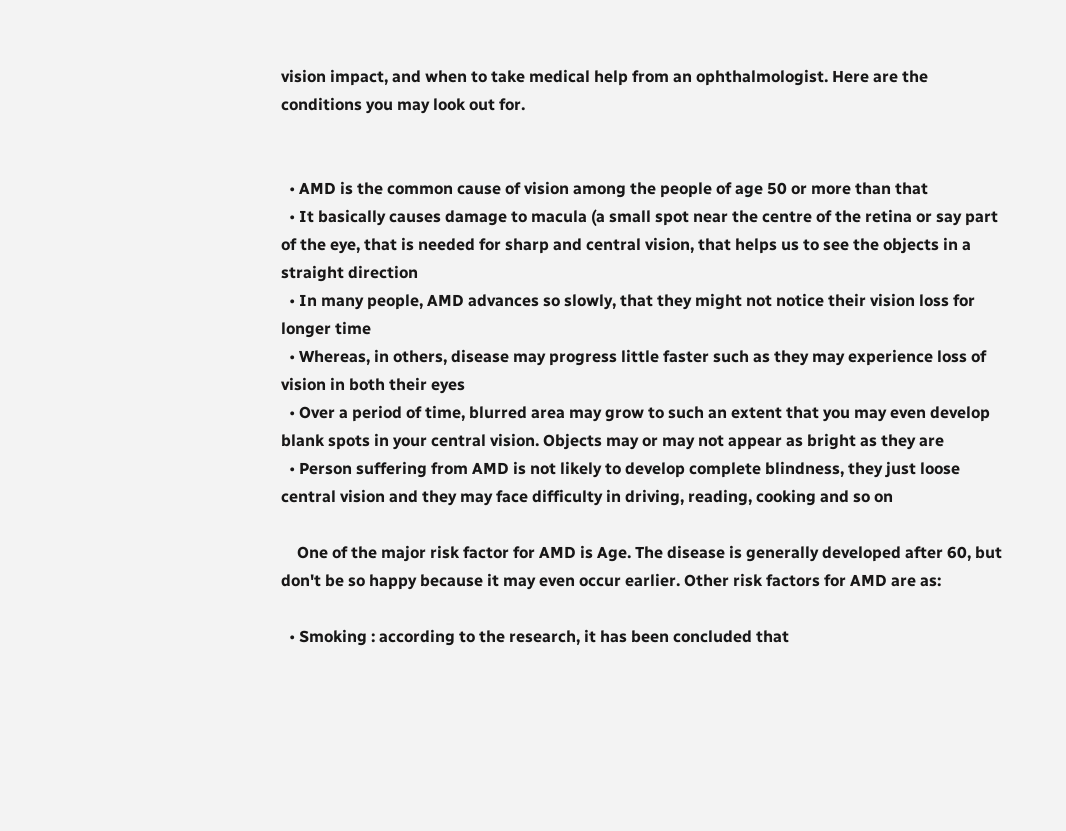vision impact, and when to take medical help from an ophthalmologist. Here are the conditions you may look out for.


  • AMD is the common cause of vision among the people of age 50 or more than that
  • It basically causes damage to macula (a small spot near the centre of the retina or say part of the eye, that is needed for sharp and central vision, that helps us to see the objects in a straight direction
  • In many people, AMD advances so slowly, that they might not notice their vision loss for longer time
  • Whereas, in others, disease may progress little faster such as they may experience loss of vision in both their eyes
  • Over a period of time, blurred area may grow to such an extent that you may even develop blank spots in your central vision. Objects may or may not appear as bright as they are
  • Person suffering from AMD is not likely to develop complete blindness, they just loose central vision and they may face difficulty in driving, reading, cooking and so on

    One of the major risk factor for AMD is Age. The disease is generally developed after 60, but don't be so happy because it may even occur earlier. Other risk factors for AMD are as:

  • Smoking : according to the research, it has been concluded that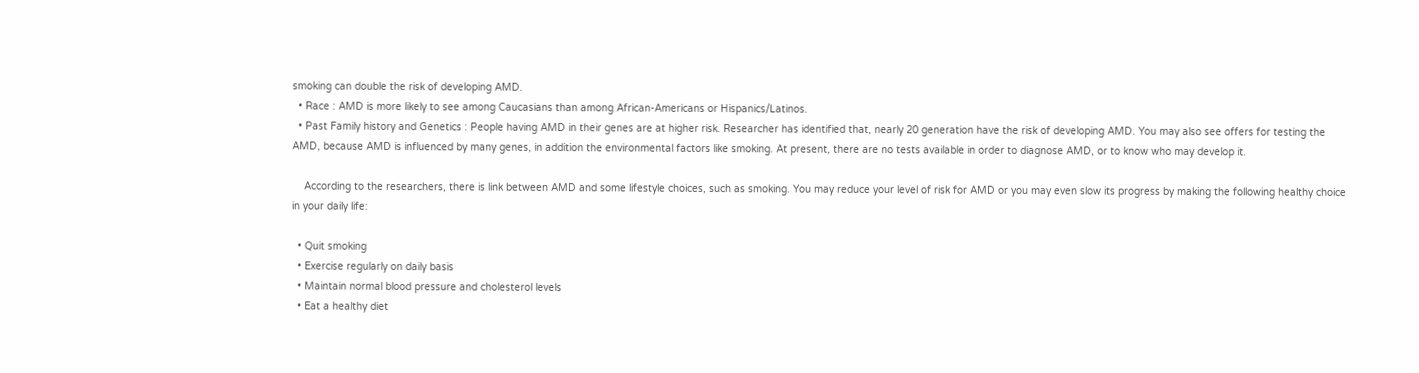smoking can double the risk of developing AMD.
  • Race : AMD is more likely to see among Caucasians than among African-Americans or Hispanics/Latinos.
  • Past Family history and Genetics : People having AMD in their genes are at higher risk. Researcher has identified that, nearly 20 generation have the risk of developing AMD. You may also see offers for testing the AMD, because AMD is influenced by many genes, in addition the environmental factors like smoking. At present, there are no tests available in order to diagnose AMD, or to know who may develop it.

    According to the researchers, there is link between AMD and some lifestyle choices, such as smoking. You may reduce your level of risk for AMD or you may even slow its progress by making the following healthy choice in your daily life:

  • Quit smoking
  • Exercise regularly on daily basis
  • Maintain normal blood pressure and cholesterol levels
  • Eat a healthy diet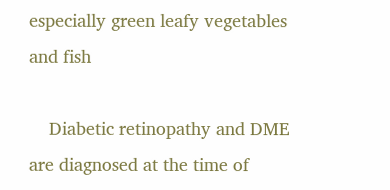especially green leafy vegetables and fish

    Diabetic retinopathy and DME are diagnosed at the time of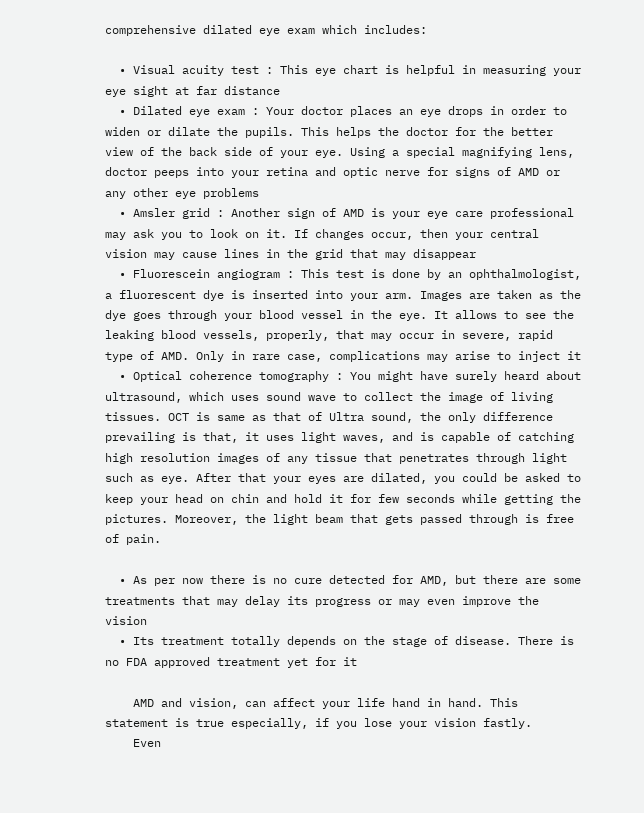comprehensive dilated eye exam which includes:

  • Visual acuity test : This eye chart is helpful in measuring your eye sight at far distance
  • Dilated eye exam : Your doctor places an eye drops in order to widen or dilate the pupils. This helps the doctor for the better view of the back side of your eye. Using a special magnifying lens, doctor peeps into your retina and optic nerve for signs of AMD or any other eye problems
  • Amsler grid : Another sign of AMD is your eye care professional may ask you to look on it. If changes occur, then your central vision may cause lines in the grid that may disappear
  • Fluorescein angiogram : This test is done by an ophthalmologist, a fluorescent dye is inserted into your arm. Images are taken as the dye goes through your blood vessel in the eye. It allows to see the leaking blood vessels, properly, that may occur in severe, rapid type of AMD. Only in rare case, complications may arise to inject it
  • Optical coherence tomography : You might have surely heard about ultrasound, which uses sound wave to collect the image of living tissues. OCT is same as that of Ultra sound, the only difference prevailing is that, it uses light waves, and is capable of catching high resolution images of any tissue that penetrates through light such as eye. After that your eyes are dilated, you could be asked to keep your head on chin and hold it for few seconds while getting the pictures. Moreover, the light beam that gets passed through is free of pain.

  • As per now there is no cure detected for AMD, but there are some treatments that may delay its progress or may even improve the vision
  • Its treatment totally depends on the stage of disease. There is no FDA approved treatment yet for it

    AMD and vision, can affect your life hand in hand. This statement is true especially, if you lose your vision fastly.
    Even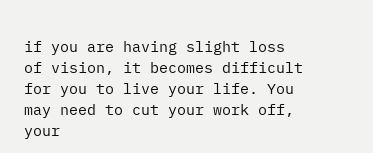if you are having slight loss of vision, it becomes difficult for you to live your life. You may need to cut your work off, your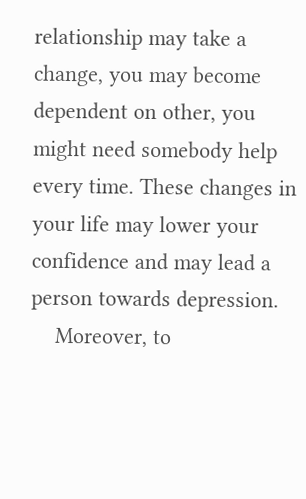relationship may take a change, you may become dependent on other, you might need somebody help every time. These changes in your life may lower your confidence and may lead a person towards depression.
    Moreover, to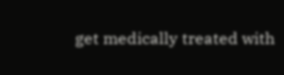get medically treated with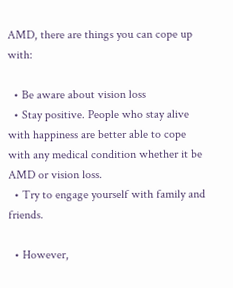AMD, there are things you can cope up with:

  • Be aware about vision loss
  • Stay positive. People who stay alive with happiness are better able to cope with any medical condition whether it be AMD or vision loss.
  • Try to engage yourself with family and friends.

  • However,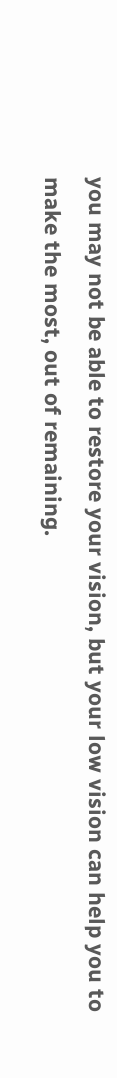you may not be able to restore your vision, but your low vision can help you to make the most, out of remaining.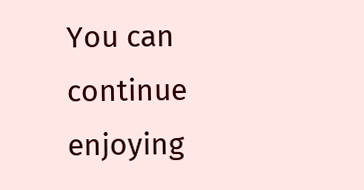You can continue enjoying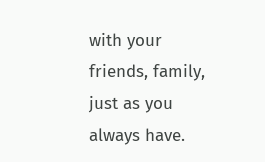with your friends, family, just as you always have.